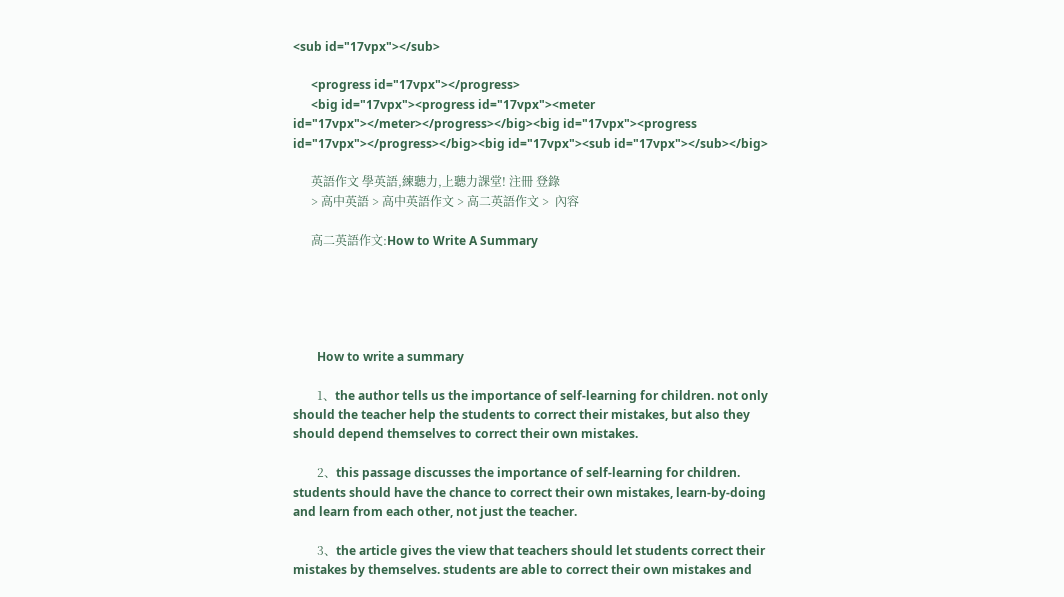<sub id="17vpx"></sub>

      <progress id="17vpx"></progress>
      <big id="17vpx"><progress id="17vpx"><meter id="17vpx"></meter></progress></big><big id="17vpx"><progress id="17vpx"></progress></big><big id="17vpx"><sub id="17vpx"></sub></big>

      英語作文 學英語,練聽力,上聽力課堂! 注冊 登錄
      > 高中英語 > 高中英語作文 > 高二英語作文 >  內容

      高二英語作文:How to Write A Summary





        How to write a summary

        1、the author tells us the importance of self-learning for children. not only should the teacher help the students to correct their mistakes, but also they should depend themselves to correct their own mistakes.

        2、this passage discusses the importance of self-learning for children. students should have the chance to correct their own mistakes, learn-by-doing and learn from each other, not just the teacher.

        3、the article gives the view that teachers should let students correct their mistakes by themselves. students are able to correct their own mistakes and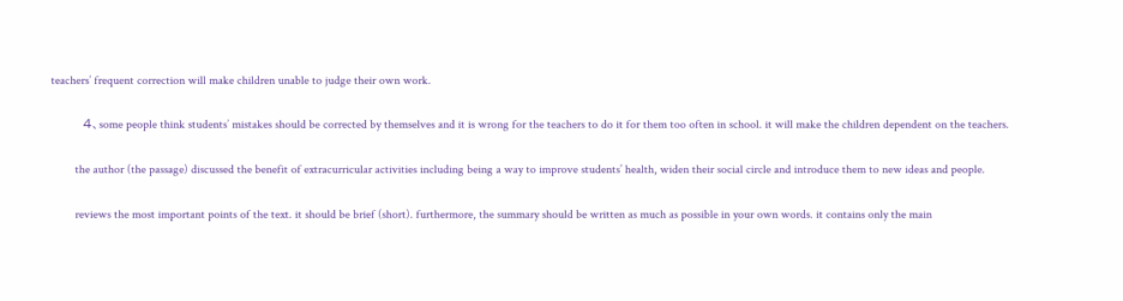teachers’ frequent correction will make children unable to judge their own work.

        4、some people think students’ mistakes should be corrected by themselves and it is wrong for the teachers to do it for them too often in school. it will make the children dependent on the teachers.

        the author (the passage) discussed the benefit of extracurricular activities including being a way to improve students’ health, widen their social circle and introduce them to new ideas and people.

        reviews the most important points of the text. it should be brief (short). furthermore, the summary should be written as much as possible in your own words. it contains only the main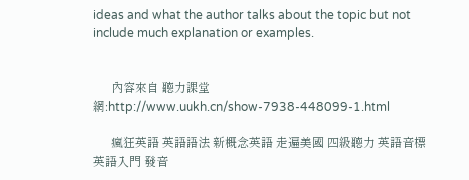ideas and what the author talks about the topic but not include much explanation or examples.


      內容來自 聽力課堂網:http://www.uukh.cn/show-7938-448099-1.html

      瘋狂英語 英語語法 新概念英語 走遍美國 四級聽力 英語音標 英語入門 發音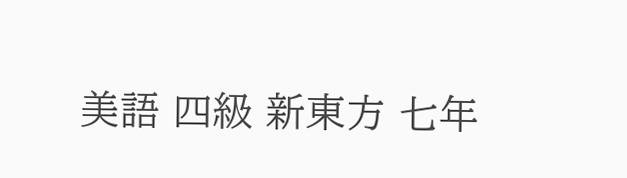美語 四級 新東方 七年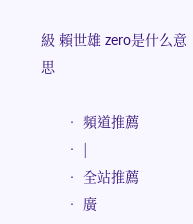級 賴世雄 zero是什么意思

      • 頻道推薦
      • |
      • 全站推薦
      • 廣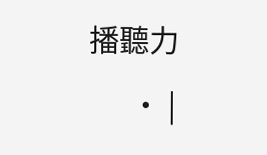播聽力
      • |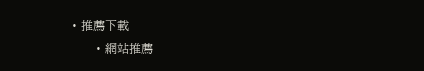• 推薦下載
      • 網站推薦